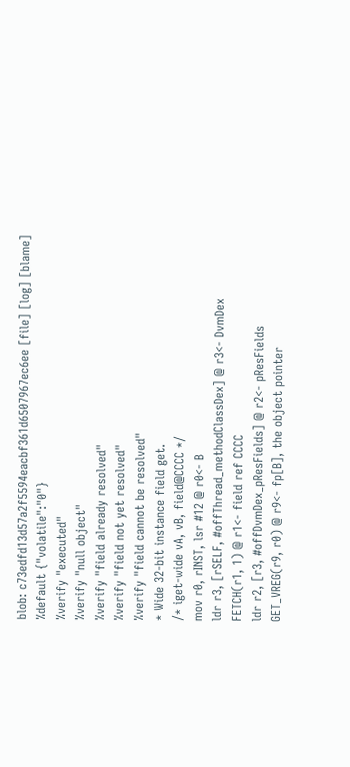blob: c73edfd13d57a2f5594eacbf361d6507967ec6ee [file] [log] [blame]
%default {"volatile":"0"}
%verify "executed"
%verify "null object"
%verify "field already resolved"
%verify "field not yet resolved"
%verify "field cannot be resolved"
* Wide 32-bit instance field get.
/* iget-wide vA, vB, field@CCCC */
mov r0, rINST, lsr #12 @ r0<- B
ldr r3, [rSELF, #offThread_methodClassDex] @ r3<- DvmDex
FETCH(r1, 1) @ r1<- field ref CCCC
ldr r2, [r3, #offDvmDex_pResFields] @ r2<- pResFields
GET_VREG(r9, r0) @ r9<- fp[B], the object pointer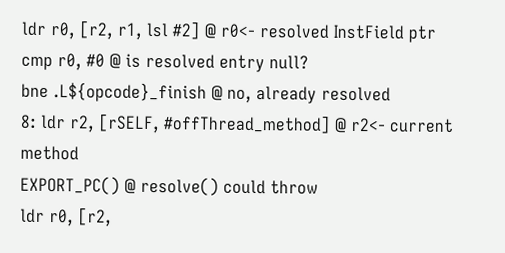ldr r0, [r2, r1, lsl #2] @ r0<- resolved InstField ptr
cmp r0, #0 @ is resolved entry null?
bne .L${opcode}_finish @ no, already resolved
8: ldr r2, [rSELF, #offThread_method] @ r2<- current method
EXPORT_PC() @ resolve() could throw
ldr r0, [r2,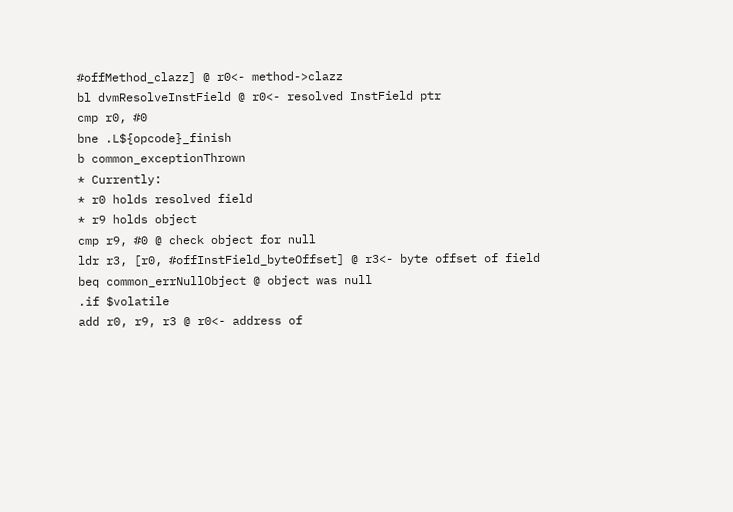#offMethod_clazz] @ r0<- method->clazz
bl dvmResolveInstField @ r0<- resolved InstField ptr
cmp r0, #0
bne .L${opcode}_finish
b common_exceptionThrown
* Currently:
* r0 holds resolved field
* r9 holds object
cmp r9, #0 @ check object for null
ldr r3, [r0, #offInstField_byteOffset] @ r3<- byte offset of field
beq common_errNullObject @ object was null
.if $volatile
add r0, r9, r3 @ r0<- address of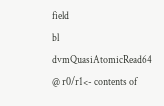field
bl dvmQuasiAtomicRead64 @ r0/r1<- contents of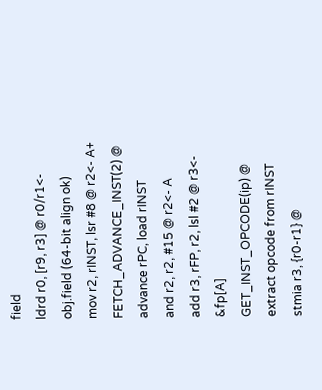field
ldrd r0, [r9, r3] @ r0/r1<- obj.field (64-bit align ok)
mov r2, rINST, lsr #8 @ r2<- A+
FETCH_ADVANCE_INST(2) @ advance rPC, load rINST
and r2, r2, #15 @ r2<- A
add r3, rFP, r2, lsl #2 @ r3<- &fp[A]
GET_INST_OPCODE(ip) @ extract opcode from rINST
stmia r3, {r0-r1} @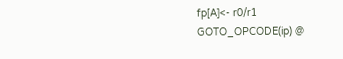fp[A]<- r0/r1
GOTO_OPCODE(ip) @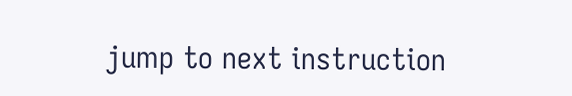jump to next instruction